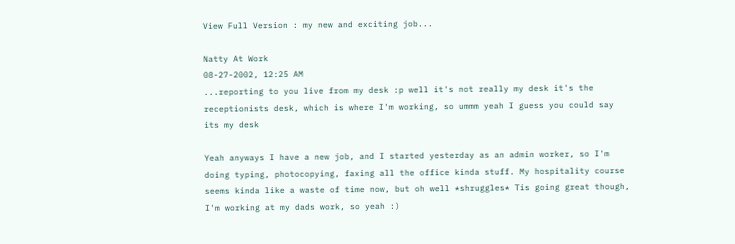View Full Version : my new and exciting job...

Natty At Work
08-27-2002, 12:25 AM
...reporting to you live from my desk :p well it's not really my desk it's the receptionists desk, which is where I'm working, so ummm yeah I guess you could say its my desk

Yeah anyways I have a new job, and I started yesterday as an admin worker, so I'm doing typing, photocopying, faxing all the office kinda stuff. My hospitality course seems kinda like a waste of time now, but oh well *shruggles* Tis going great though, I'm working at my dads work, so yeah :)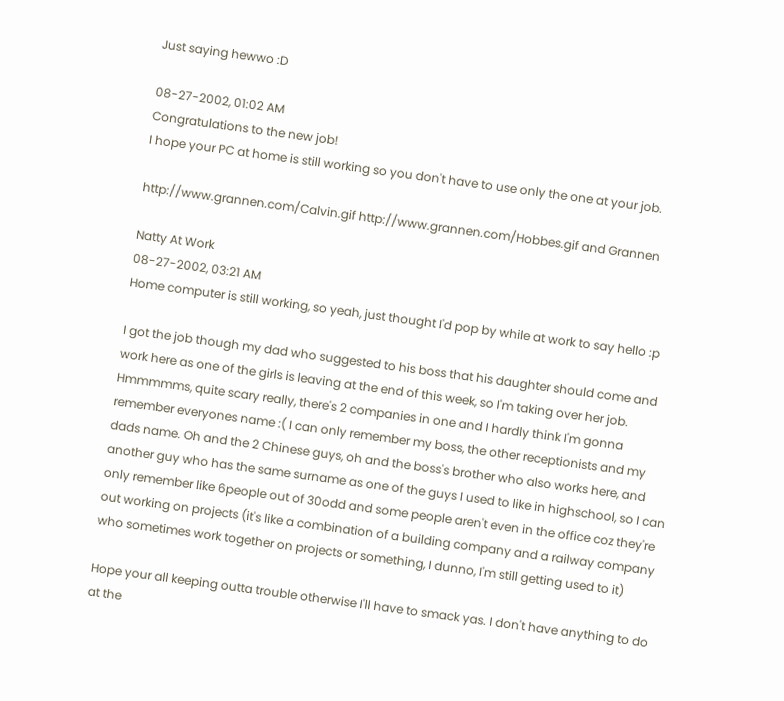Just saying hewwo :D

08-27-2002, 01:02 AM
Congratulations to the new job!
I hope your PC at home is still working so you don't have to use only the one at your job.

http://www.grannen.com/Calvin.gif http://www.grannen.com/Hobbes.gif and Grannen

Natty At Work
08-27-2002, 03:21 AM
Home computer is still working, so yeah, just thought I'd pop by while at work to say hello :p

I got the job though my dad who suggested to his boss that his daughter should come and work here as one of the girls is leaving at the end of this week, so I'm taking over her job. Hmmmmms, quite scary really, there's 2 companies in one and I hardly think I'm gonna remember everyones name :( I can only remember my boss, the other receptionists and my dads name. Oh and the 2 Chinese guys, oh and the boss's brother who also works here, and another guy who has the same surname as one of the guys I used to like in highschool, so I can only remember like 6people out of 30odd and some people aren't even in the office coz they're out working on projects (it's like a combination of a building company and a railway company who sometimes work together on projects or something, I dunno, I'm still getting used to it)

Hope your all keeping outta trouble otherwise I'll have to smack yas. I don't have anything to do at the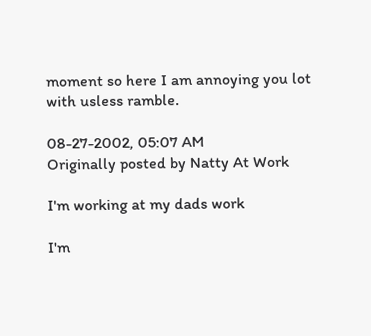moment so here I am annoying you lot with usless ramble.

08-27-2002, 05:07 AM
Originally posted by Natty At Work

I'm working at my dads work

I'm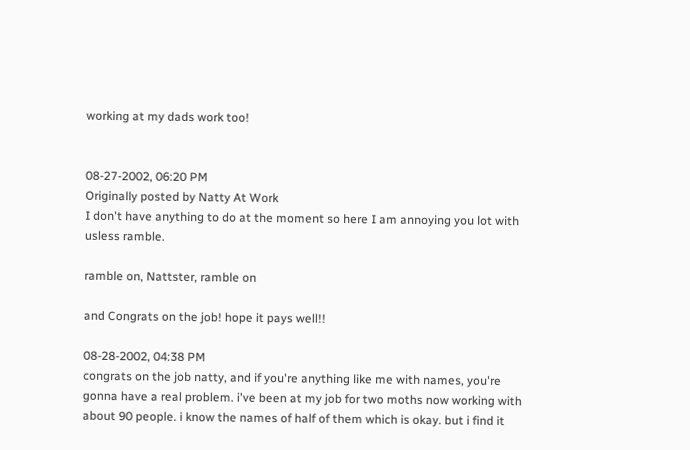working at my dads work too!


08-27-2002, 06:20 PM
Originally posted by Natty At Work
I don't have anything to do at the moment so here I am annoying you lot with usless ramble.

ramble on, Nattster, ramble on

and Congrats on the job! hope it pays well!!

08-28-2002, 04:38 PM
congrats on the job natty, and if you're anything like me with names, you're gonna have a real problem. i've been at my job for two moths now working with about 90 people. i know the names of half of them which is okay. but i find it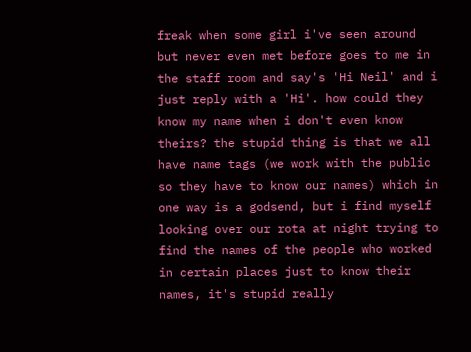freak when some girl i've seen around but never even met before goes to me in the staff room and say's 'Hi Neil' and i just reply with a 'Hi'. how could they know my name when i don't even know theirs? the stupid thing is that we all have name tags (we work with the public so they have to know our names) which in one way is a godsend, but i find myself looking over our rota at night trying to find the names of the people who worked in certain places just to know their names, it's stupid really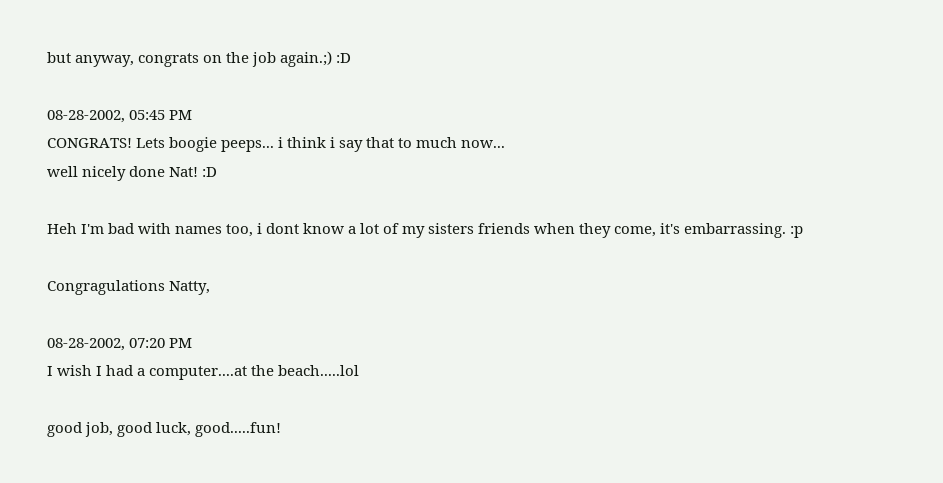but anyway, congrats on the job again.;) :D

08-28-2002, 05:45 PM
CONGRATS! Lets boogie peeps... i think i say that to much now...
well nicely done Nat! :D

Heh I'm bad with names too, i dont know a lot of my sisters friends when they come, it's embarrassing. :p

Congragulations Natty,

08-28-2002, 07:20 PM
I wish I had a computer....at the beach.....lol

good job, good luck, good.....fun!